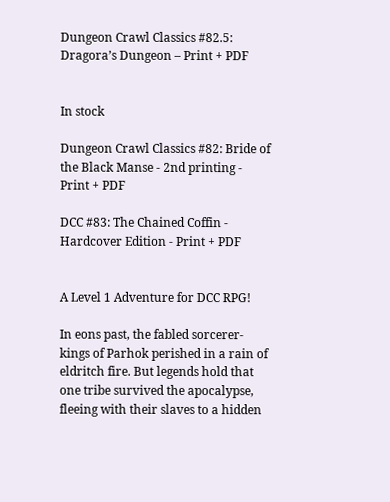Dungeon Crawl Classics #82.5: Dragora’s Dungeon – Print + PDF


In stock

Dungeon Crawl Classics #82: Bride of the Black Manse - 2nd printing - Print + PDF

DCC #83: The Chained Coffin - Hardcover Edition - Print + PDF


A Level 1 Adventure for DCC RPG!

In eons past, the fabled sorcerer-kings of Parhok perished in a rain of eldritch fire. But legends hold that one tribe survived the apocalypse, fleeing with their slaves to a hidden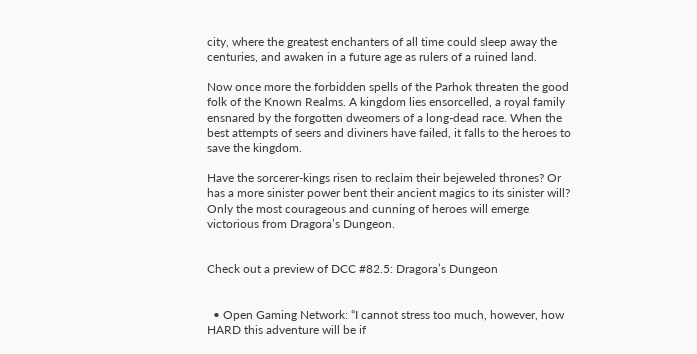city, where the greatest enchanters of all time could sleep away the centuries, and awaken in a future age as rulers of a ruined land.

Now once more the forbidden spells of the Parhok threaten the good folk of the Known Realms. A kingdom lies ensorcelled, a royal family ensnared by the forgotten dweomers of a long-dead race. When the best attempts of seers and diviners have failed, it falls to the heroes to save the kingdom.

Have the sorcerer-kings risen to reclaim their bejeweled thrones? Or has a more sinister power bent their ancient magics to its sinister will? Only the most courageous and cunning of heroes will emerge victorious from Dragora’s Dungeon.


Check out a preview of DCC #82.5: Dragora’s Dungeon


  • Open Gaming Network: “I cannot stress too much, however, how HARD this adventure will be if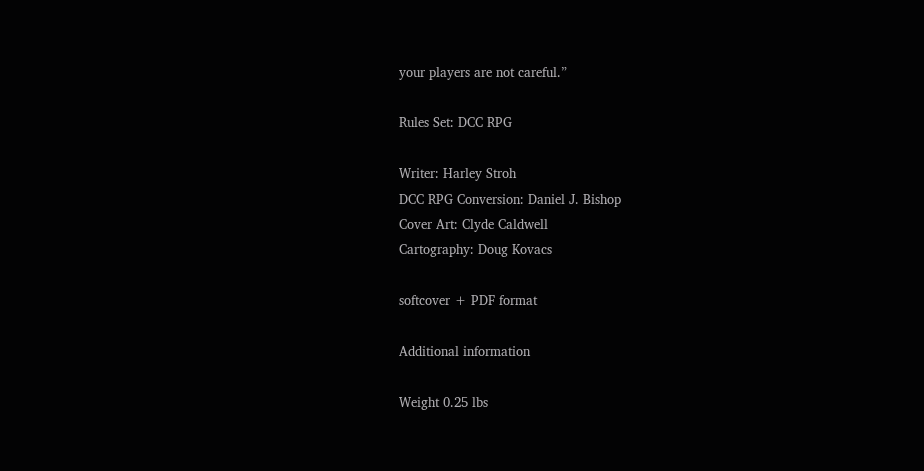your players are not careful.”

Rules Set: DCC RPG

Writer: Harley Stroh
DCC RPG Conversion: Daniel J. Bishop
Cover Art: Clyde Caldwell
Cartography: Doug Kovacs

softcover + PDF format

Additional information

Weight 0.25 lbs